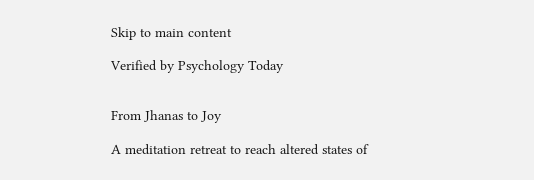Skip to main content

Verified by Psychology Today


From Jhanas to Joy

A meditation retreat to reach altered states of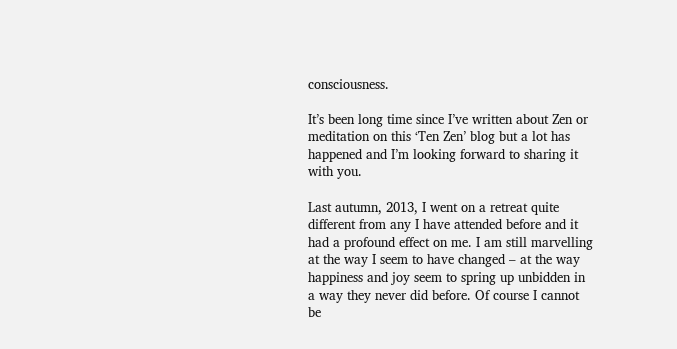consciousness.

It’s been long time since I’ve written about Zen or meditation on this ‘Ten Zen’ blog but a lot has happened and I’m looking forward to sharing it with you.

Last autumn, 2013, I went on a retreat quite different from any I have attended before and it had a profound effect on me. I am still marvelling at the way I seem to have changed – at the way happiness and joy seem to spring up unbidden in a way they never did before. Of course I cannot be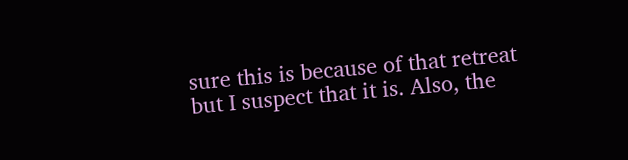sure this is because of that retreat but I suspect that it is. Also, the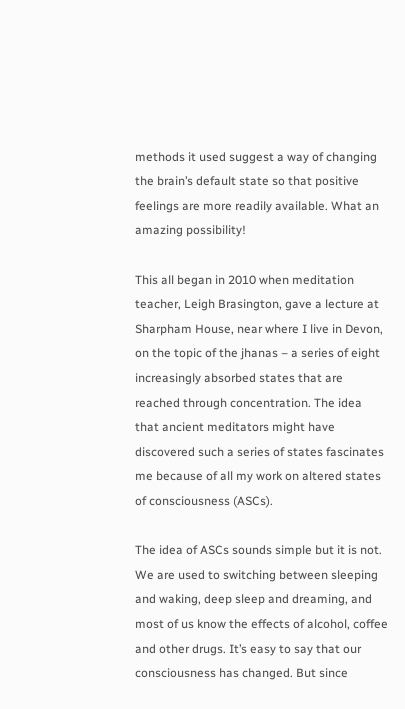methods it used suggest a way of changing the brain’s default state so that positive feelings are more readily available. What an amazing possibility!

This all began in 2010 when meditation teacher, Leigh Brasington, gave a lecture at Sharpham House, near where I live in Devon, on the topic of the jhanas – a series of eight increasingly absorbed states that are reached through concentration. The idea that ancient meditators might have discovered such a series of states fascinates me because of all my work on altered states of consciousness (ASCs).

The idea of ASCs sounds simple but it is not. We are used to switching between sleeping and waking, deep sleep and dreaming, and most of us know the effects of alcohol, coffee and other drugs. It’s easy to say that our consciousness has changed. But since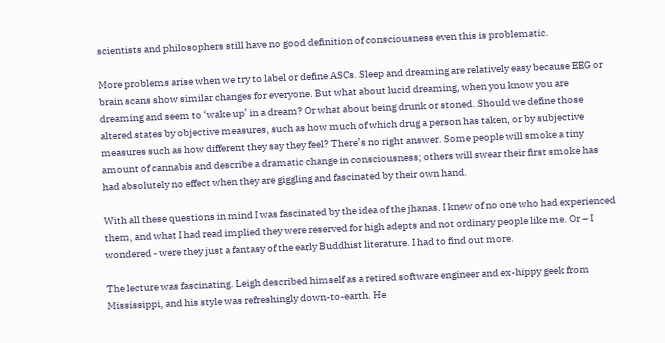scientists and philosophers still have no good definition of consciousness even this is problematic.

More problems arise when we try to label or define ASCs. Sleep and dreaming are relatively easy because EEG or brain scans show similar changes for everyone. But what about lucid dreaming, when you know you are dreaming and seem to ‘wake up’ in a dream? Or what about being drunk or stoned. Should we define those altered states by objective measures, such as how much of which drug a person has taken, or by subjective measures such as how different they say they feel? There’s no right answer. Some people will smoke a tiny amount of cannabis and describe a dramatic change in consciousness; others will swear their first smoke has had absolutely no effect when they are giggling and fascinated by their own hand.

With all these questions in mind I was fascinated by the idea of the jhanas. I knew of no one who had experienced them, and what I had read implied they were reserved for high adepts and not ordinary people like me. Or – I wondered - were they just a fantasy of the early Buddhist literature. I had to find out more.

The lecture was fascinating. Leigh described himself as a retired software engineer and ex-hippy geek from Mississippi, and his style was refreshingly down-to-earth. He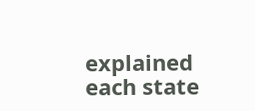explained each state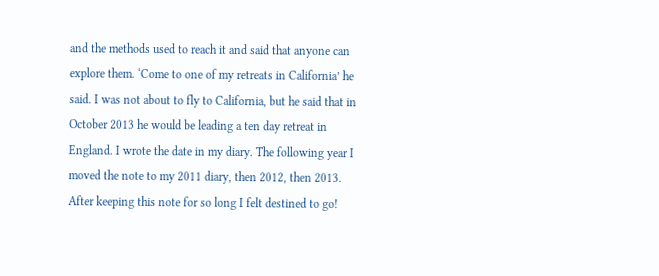and the methods used to reach it and said that anyone can explore them. ‘Come to one of my retreats in California’ he said. I was not about to fly to California, but he said that in October 2013 he would be leading a ten day retreat in England. I wrote the date in my diary. The following year I moved the note to my 2011 diary, then 2012, then 2013. After keeping this note for so long I felt destined to go!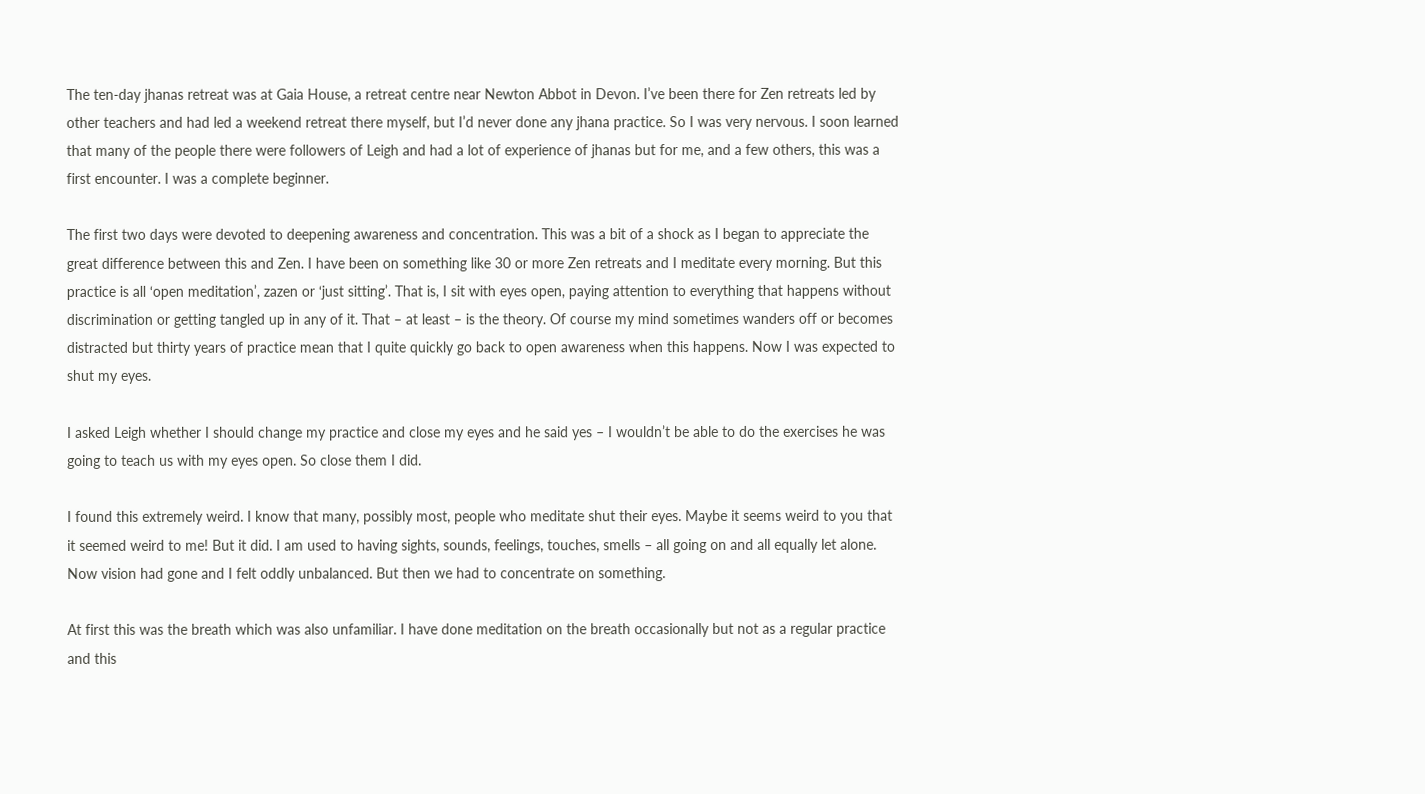The ten-day jhanas retreat was at Gaia House, a retreat centre near Newton Abbot in Devon. I’ve been there for Zen retreats led by other teachers and had led a weekend retreat there myself, but I’d never done any jhana practice. So I was very nervous. I soon learned that many of the people there were followers of Leigh and had a lot of experience of jhanas but for me, and a few others, this was a first encounter. I was a complete beginner.

The first two days were devoted to deepening awareness and concentration. This was a bit of a shock as I began to appreciate the great difference between this and Zen. I have been on something like 30 or more Zen retreats and I meditate every morning. But this practice is all ‘open meditation’, zazen or ‘just sitting’. That is, I sit with eyes open, paying attention to everything that happens without discrimination or getting tangled up in any of it. That – at least – is the theory. Of course my mind sometimes wanders off or becomes distracted but thirty years of practice mean that I quite quickly go back to open awareness when this happens. Now I was expected to shut my eyes.

I asked Leigh whether I should change my practice and close my eyes and he said yes – I wouldn’t be able to do the exercises he was going to teach us with my eyes open. So close them I did.

I found this extremely weird. I know that many, possibly most, people who meditate shut their eyes. Maybe it seems weird to you that it seemed weird to me! But it did. I am used to having sights, sounds, feelings, touches, smells – all going on and all equally let alone. Now vision had gone and I felt oddly unbalanced. But then we had to concentrate on something.

At first this was the breath which was also unfamiliar. I have done meditation on the breath occasionally but not as a regular practice and this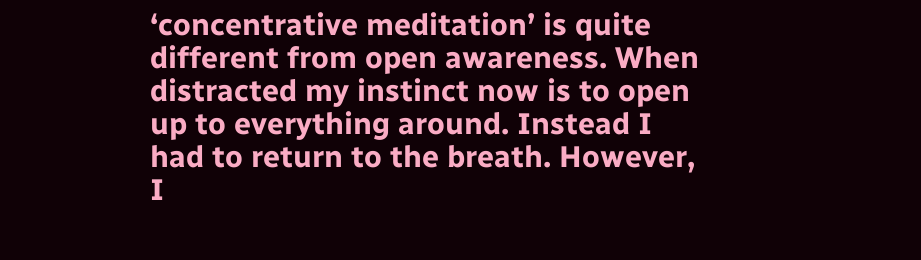‘concentrative meditation’ is quite different from open awareness. When distracted my instinct now is to open up to everything around. Instead I had to return to the breath. However, I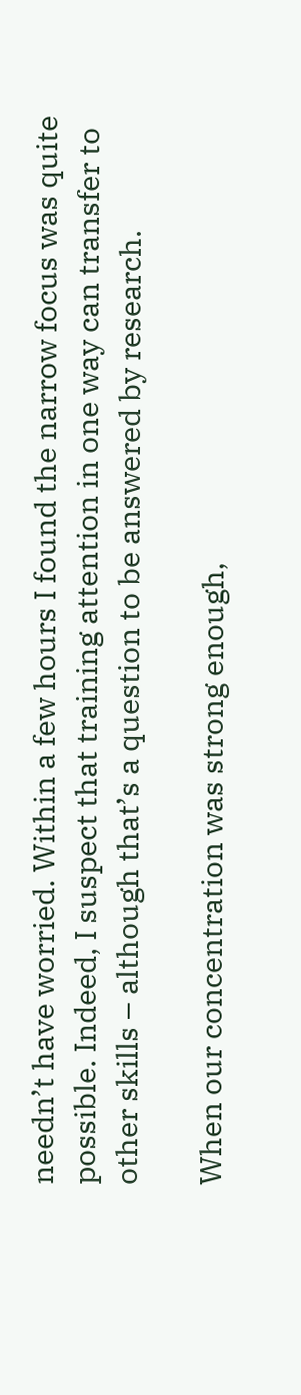needn’t have worried. Within a few hours I found the narrow focus was quite possible. Indeed, I suspect that training attention in one way can transfer to other skills – although that’s a question to be answered by research.

When our concentration was strong enough,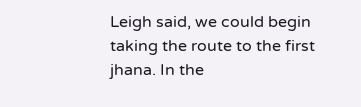Leigh said, we could begin taking the route to the first jhana. In the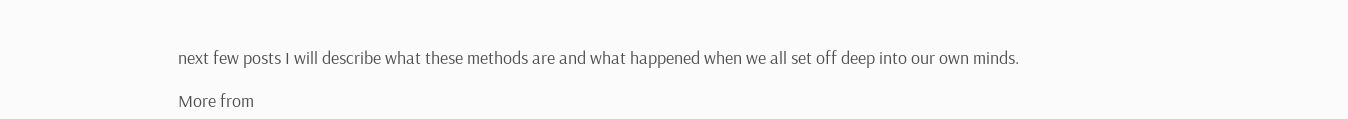next few posts I will describe what these methods are and what happened when we all set off deep into our own minds.

More from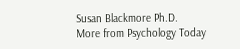Susan Blackmore Ph.D.
More from Psychology Today